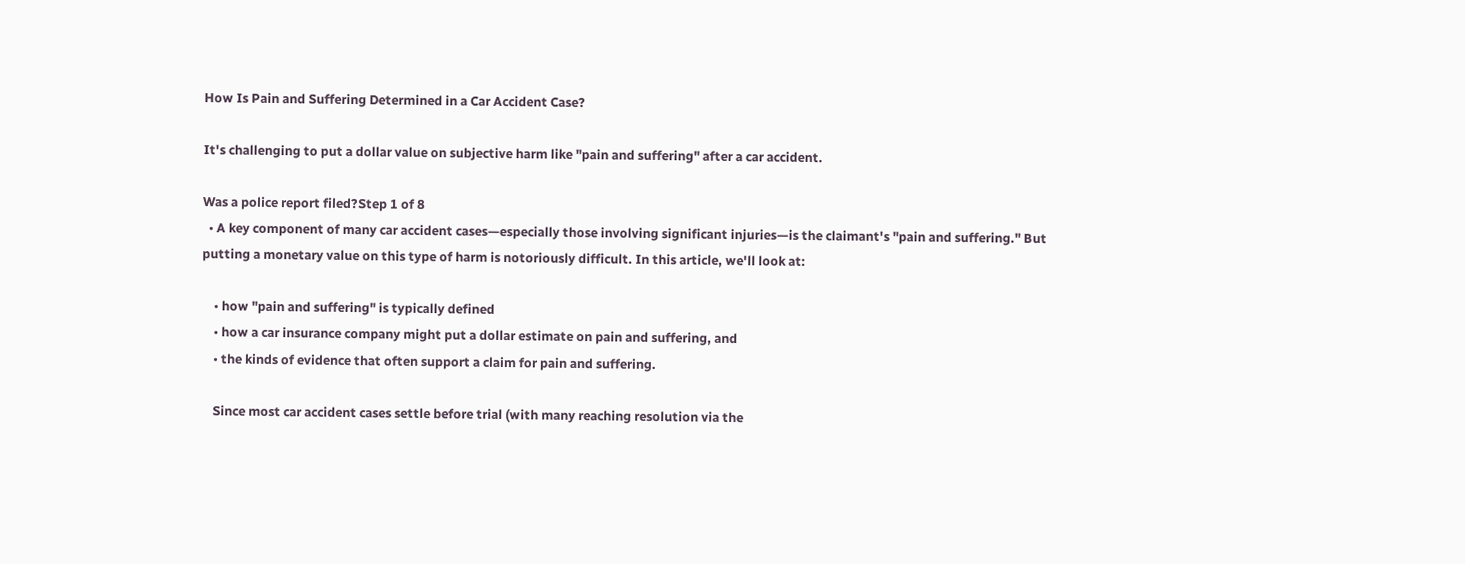How Is Pain and Suffering Determined in a Car Accident Case?

It's challenging to put a dollar value on subjective harm like "pain and suffering" after a car accident.

Was a police report filed?Step 1 of 8
  • A key component of many car accident cases—especially those involving significant injuries—is the claimant's "pain and suffering." But putting a monetary value on this type of harm is notoriously difficult. In this article, we'll look at:

    • how "pain and suffering" is typically defined
    • how a car insurance company might put a dollar estimate on pain and suffering, and
    • the kinds of evidence that often support a claim for pain and suffering.

    Since most car accident cases settle before trial (with many reaching resolution via the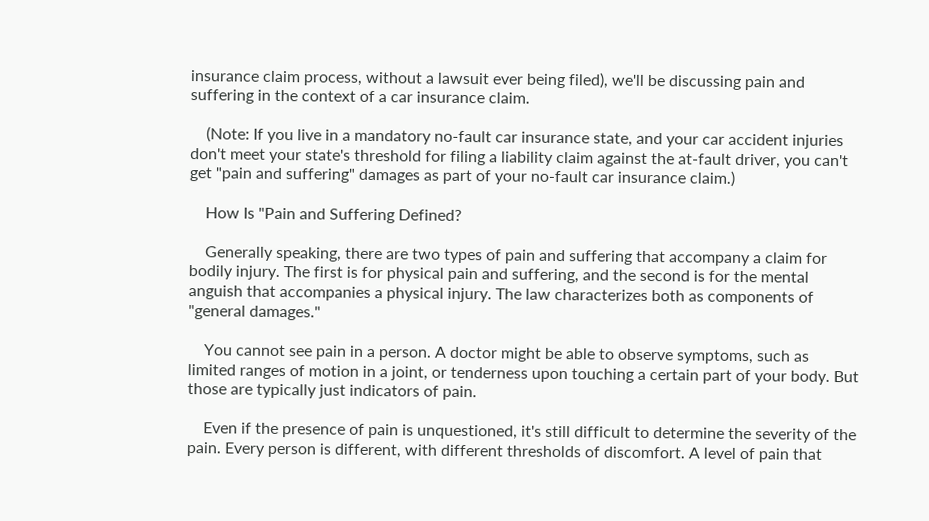insurance claim process, without a lawsuit ever being filed), we'll be discussing pain and suffering in the context of a car insurance claim.

    (Note: If you live in a mandatory no-fault car insurance state, and your car accident injuries don't meet your state's threshold for filing a liability claim against the at-fault driver, you can't get "pain and suffering" damages as part of your no-fault car insurance claim.)

    How Is "Pain and Suffering Defined?

    Generally speaking, there are two types of pain and suffering that accompany a claim for bodily injury. The first is for physical pain and suffering, and the second is for the mental anguish that accompanies a physical injury. The law characterizes both as components of "general damages."

    You cannot see pain in a person. A doctor might be able to observe symptoms, such as limited ranges of motion in a joint, or tenderness upon touching a certain part of your body. But those are typically just indicators of pain.

    Even if the presence of pain is unquestioned, it's still difficult to determine the severity of the pain. Every person is different, with different thresholds of discomfort. A level of pain that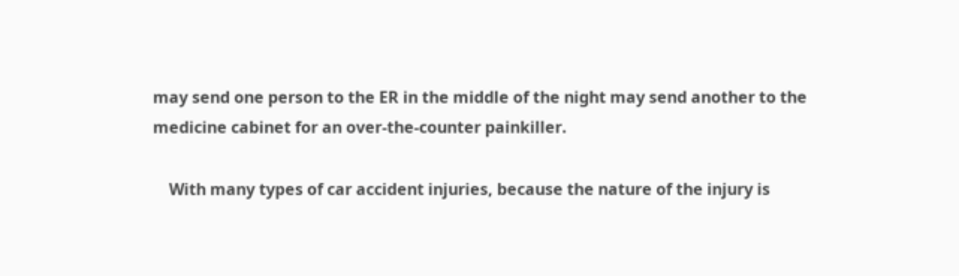may send one person to the ER in the middle of the night may send another to the medicine cabinet for an over-the-counter painkiller.

    With many types of car accident injuries, because the nature of the injury is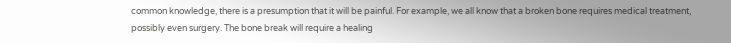common knowledge, there is a presumption that it will be painful. For example, we all know that a broken bone requires medical treatment, possibly even surgery. The bone break will require a healing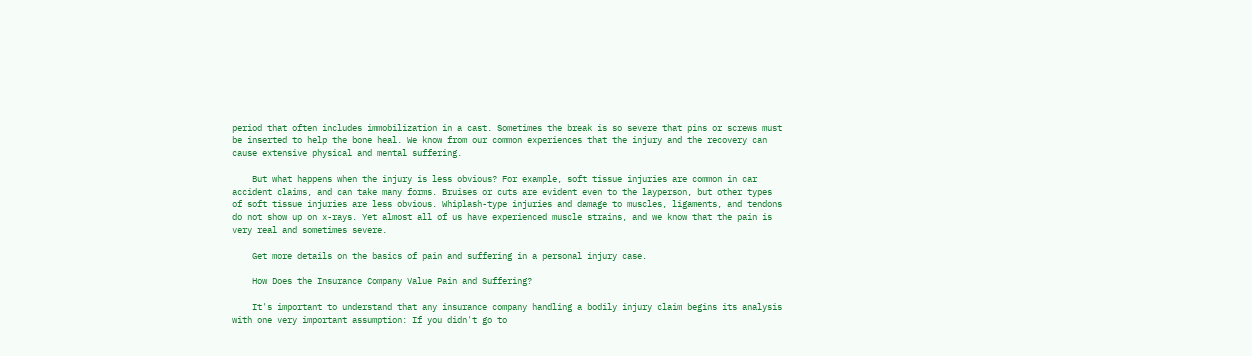period that often includes immobilization in a cast. Sometimes the break is so severe that pins or screws must be inserted to help the bone heal. We know from our common experiences that the injury and the recovery can cause extensive physical and mental suffering.

    But what happens when the injury is less obvious? For example, soft tissue injuries are common in car accident claims, and can take many forms. Bruises or cuts are evident even to the layperson, but other types of soft tissue injuries are less obvious. Whiplash-type injuries and damage to muscles, ligaments, and tendons do not show up on x-rays. Yet almost all of us have experienced muscle strains, and we know that the pain is very real and sometimes severe.

    Get more details on the basics of pain and suffering in a personal injury case.

    How Does the Insurance Company Value Pain and Suffering?

    It's important to understand that any insurance company handling a bodily injury claim begins its analysis with one very important assumption: If you didn't go to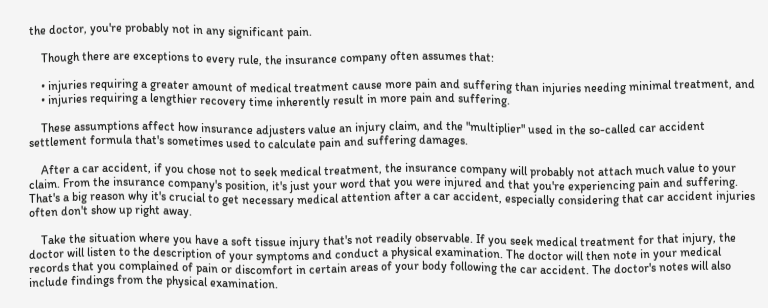the doctor, you're probably not in any significant pain.

    Though there are exceptions to every rule, the insurance company often assumes that:

    • injuries requiring a greater amount of medical treatment cause more pain and suffering than injuries needing minimal treatment, and
    • injuries requiring a lengthier recovery time inherently result in more pain and suffering.

    These assumptions affect how insurance adjusters value an injury claim, and the "multiplier" used in the so-called car accident settlement formula that's sometimes used to calculate pain and suffering damages.

    After a car accident, if you chose not to seek medical treatment, the insurance company will probably not attach much value to your claim. From the insurance company's position, it's just your word that you were injured and that you're experiencing pain and suffering. That's a big reason why it's crucial to get necessary medical attention after a car accident, especially considering that car accident injuries often don't show up right away.

    Take the situation where you have a soft tissue injury that's not readily observable. If you seek medical treatment for that injury, the doctor will listen to the description of your symptoms and conduct a physical examination. The doctor will then note in your medical records that you complained of pain or discomfort in certain areas of your body following the car accident. The doctor's notes will also include findings from the physical examination.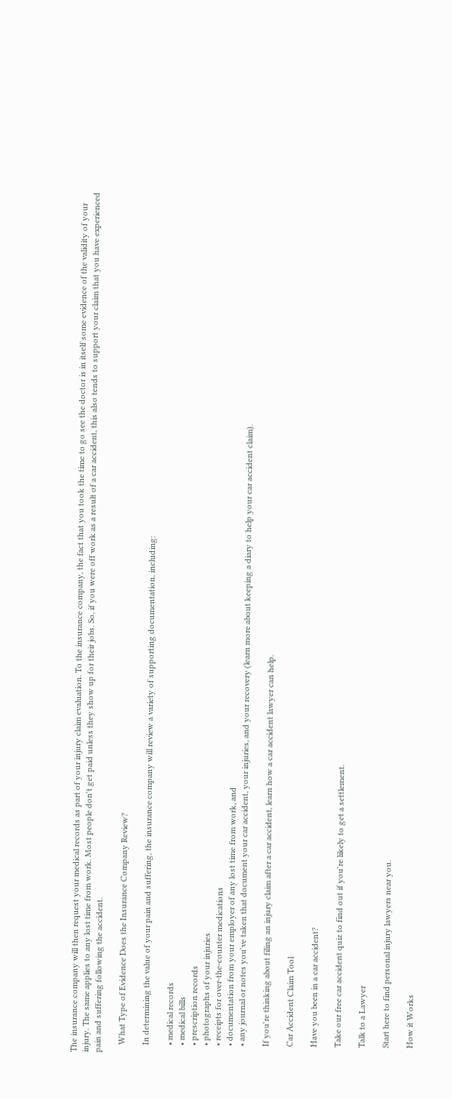The insurance company will then request your medical records as part of your injury claim evaluation. To the insurance company, the fact that you took the time to go see the doctor is in itself some evidence of the validity of your injury. The same applies to any lost time from work. Most people don't get paid unless they show up for their jobs. So, if you were off work as a result of a car accident, this also tends to support your claim that you have experienced pain and suffering following the accident.

    What Type of Evidence Does the Insurance Company Review?

    In determining the value of your pain and suffering, the insurance company will review a variety of supporting documentation, including:

    • medical records
    • medical bills
    • prescription records
    • photographs of your injuries
    • receipts for over-the-counter medications
    • documentation from your employer of any lost time from work, and
    • any journal or notes you've taken that document your car accident, your injuries, and your recovery (learn more about keeping a diary to help your car accident claim).

    If you're thinking about filing an injury claim after a car accident, learn how a car accident lawyer can help.

    Car Accident Claim Tool

    Have you been in a car accident?

    Take our free car accident quiz to find out if you're likely to get a settlement.

    Talk to a Lawyer

    Start here to find personal injury lawyers near you.

    How it Works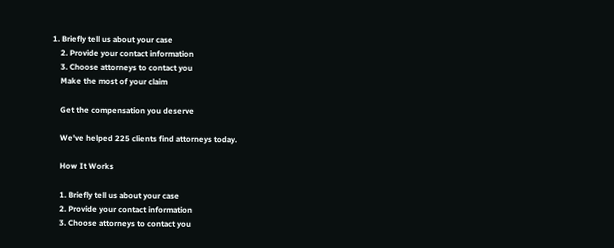1. Briefly tell us about your case
    2. Provide your contact information
    3. Choose attorneys to contact you
    Make the most of your claim

    Get the compensation you deserve

    We've helped 225 clients find attorneys today.

    How It Works

    1. Briefly tell us about your case
    2. Provide your contact information
    3. Choose attorneys to contact you